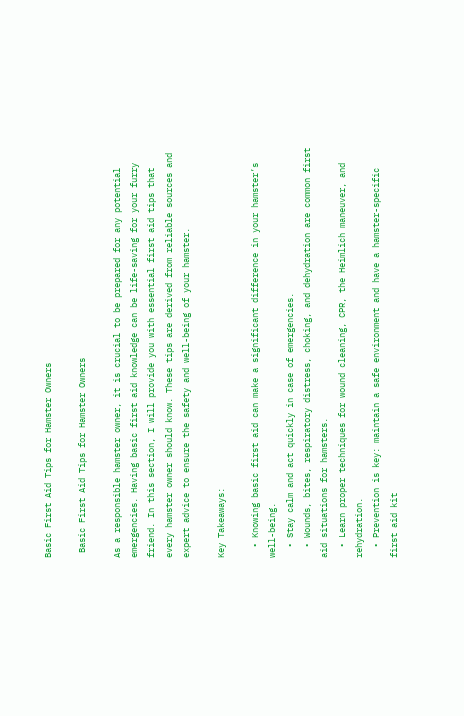Basic First Aid Tips for Hamster Owners

 Basic First Aid Tips for Hamster Owners

As a responsible hamster owner, it is crucial to be prepared for any potential emergencies. Having basic first aid knowledge can be life-saving for your furry friend. In this section, I will provide you with essential first aid tips that every hamster owner should know. These tips are derived from reliable sources and expert advice to ensure the safety and well-being of your hamster.

Key Takeaways:

  • Knowing basic first aid can make a significant difference in your hamster’s well-being.
  • Stay calm and act quickly in case of emergencies.
  • Wounds, bites, respiratory distress, choking, and dehydration are common first aid situations for hamsters.
  • Learn proper techniques for wound cleaning, CPR, the Heimlich maneuver, and rehydration.
  • Prevention is key: maintain a safe environment and have a hamster-specific first aid kit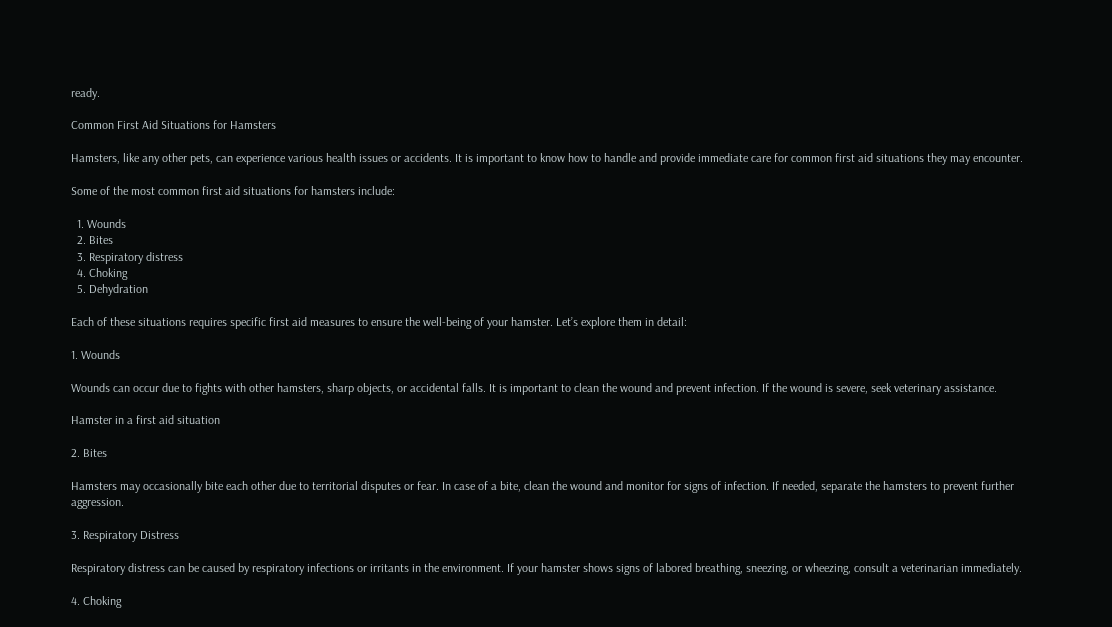ready.

Common First Aid Situations for Hamsters

Hamsters, like any other pets, can experience various health issues or accidents. It is important to know how to handle and provide immediate care for common first aid situations they may encounter.

Some of the most common first aid situations for hamsters include:

  1. Wounds
  2. Bites
  3. Respiratory distress
  4. Choking
  5. Dehydration

Each of these situations requires specific first aid measures to ensure the well-being of your hamster. Let’s explore them in detail:

1. Wounds

Wounds can occur due to fights with other hamsters, sharp objects, or accidental falls. It is important to clean the wound and prevent infection. If the wound is severe, seek veterinary assistance.

Hamster in a first aid situation

2. Bites

Hamsters may occasionally bite each other due to territorial disputes or fear. In case of a bite, clean the wound and monitor for signs of infection. If needed, separate the hamsters to prevent further aggression.

3. Respiratory Distress

Respiratory distress can be caused by respiratory infections or irritants in the environment. If your hamster shows signs of labored breathing, sneezing, or wheezing, consult a veterinarian immediately.

4. Choking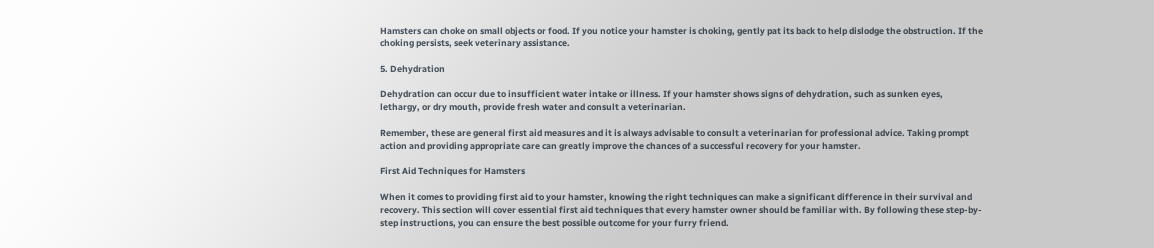Hamsters can choke on small objects or food. If you notice your hamster is choking, gently pat its back to help dislodge the obstruction. If the choking persists, seek veterinary assistance.

5. Dehydration

Dehydration can occur due to insufficient water intake or illness. If your hamster shows signs of dehydration, such as sunken eyes, lethargy, or dry mouth, provide fresh water and consult a veterinarian.

Remember, these are general first aid measures and it is always advisable to consult a veterinarian for professional advice. Taking prompt action and providing appropriate care can greatly improve the chances of a successful recovery for your hamster.

First Aid Techniques for Hamsters

When it comes to providing first aid to your hamster, knowing the right techniques can make a significant difference in their survival and recovery. This section will cover essential first aid techniques that every hamster owner should be familiar with. By following these step-by-step instructions, you can ensure the best possible outcome for your furry friend.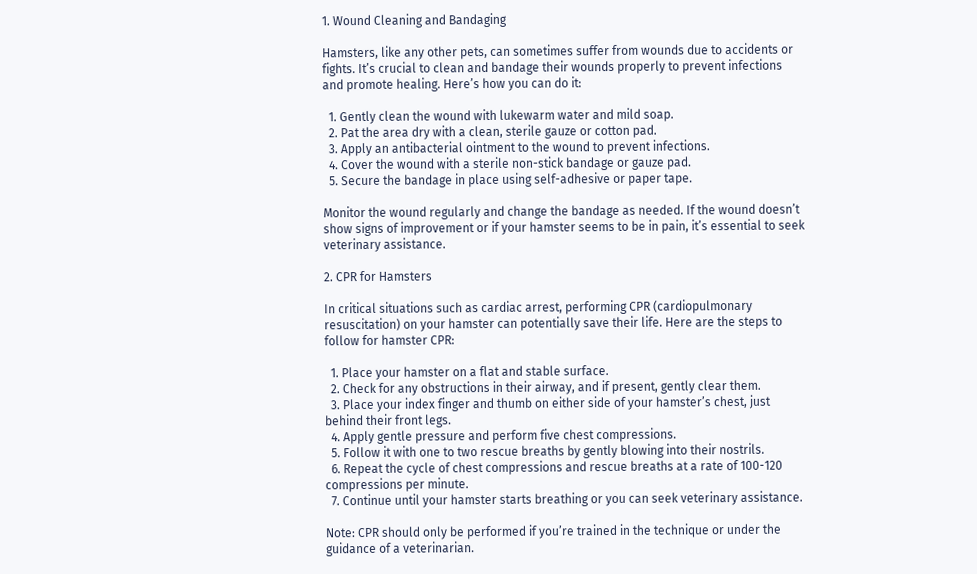1. Wound Cleaning and Bandaging

Hamsters, like any other pets, can sometimes suffer from wounds due to accidents or fights. It’s crucial to clean and bandage their wounds properly to prevent infections and promote healing. Here’s how you can do it:

  1. Gently clean the wound with lukewarm water and mild soap.
  2. Pat the area dry with a clean, sterile gauze or cotton pad.
  3. Apply an antibacterial ointment to the wound to prevent infections.
  4. Cover the wound with a sterile non-stick bandage or gauze pad.
  5. Secure the bandage in place using self-adhesive or paper tape.

Monitor the wound regularly and change the bandage as needed. If the wound doesn’t show signs of improvement or if your hamster seems to be in pain, it’s essential to seek veterinary assistance.

2. CPR for Hamsters

In critical situations such as cardiac arrest, performing CPR (cardiopulmonary resuscitation) on your hamster can potentially save their life. Here are the steps to follow for hamster CPR:

  1. Place your hamster on a flat and stable surface.
  2. Check for any obstructions in their airway, and if present, gently clear them.
  3. Place your index finger and thumb on either side of your hamster’s chest, just behind their front legs.
  4. Apply gentle pressure and perform five chest compressions.
  5. Follow it with one to two rescue breaths by gently blowing into their nostrils.
  6. Repeat the cycle of chest compressions and rescue breaths at a rate of 100-120 compressions per minute.
  7. Continue until your hamster starts breathing or you can seek veterinary assistance.

Note: CPR should only be performed if you’re trained in the technique or under the guidance of a veterinarian.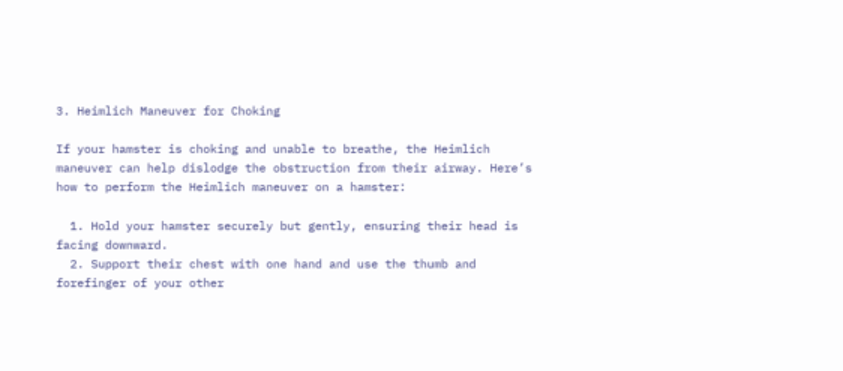3. Heimlich Maneuver for Choking

If your hamster is choking and unable to breathe, the Heimlich maneuver can help dislodge the obstruction from their airway. Here’s how to perform the Heimlich maneuver on a hamster:

  1. Hold your hamster securely but gently, ensuring their head is facing downward.
  2. Support their chest with one hand and use the thumb and forefinger of your other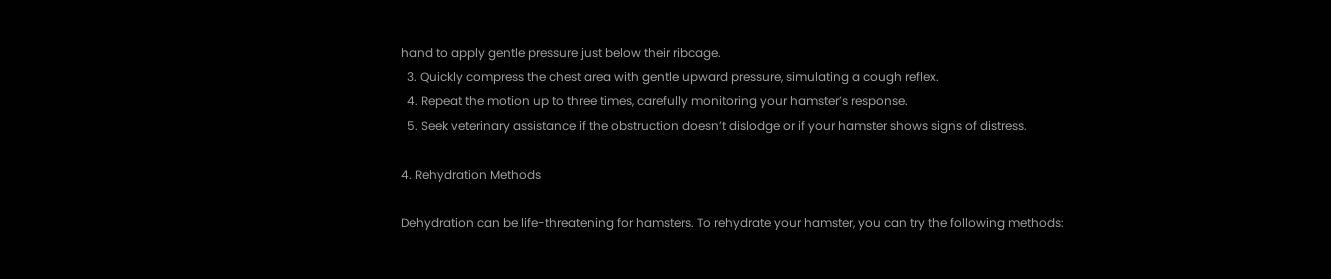hand to apply gentle pressure just below their ribcage.
  3. Quickly compress the chest area with gentle upward pressure, simulating a cough reflex.
  4. Repeat the motion up to three times, carefully monitoring your hamster’s response.
  5. Seek veterinary assistance if the obstruction doesn’t dislodge or if your hamster shows signs of distress.

4. Rehydration Methods

Dehydration can be life-threatening for hamsters. To rehydrate your hamster, you can try the following methods: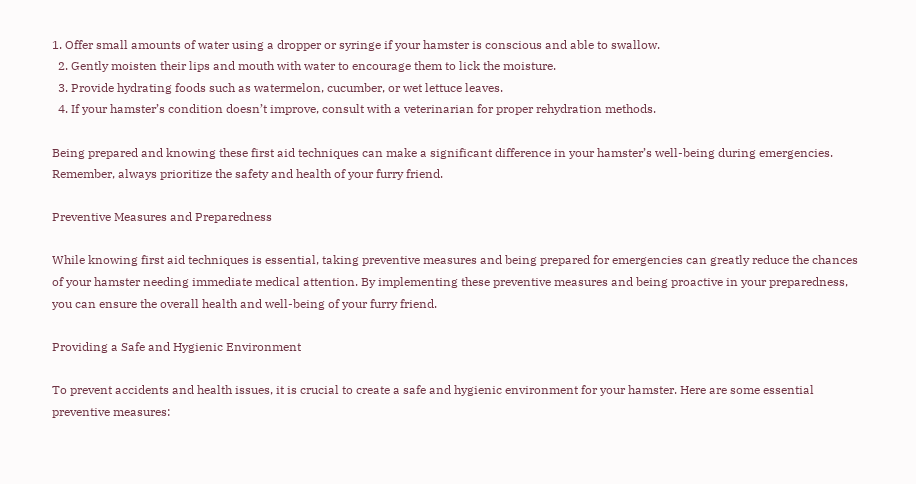1. Offer small amounts of water using a dropper or syringe if your hamster is conscious and able to swallow.
  2. Gently moisten their lips and mouth with water to encourage them to lick the moisture.
  3. Provide hydrating foods such as watermelon, cucumber, or wet lettuce leaves.
  4. If your hamster’s condition doesn’t improve, consult with a veterinarian for proper rehydration methods.

Being prepared and knowing these first aid techniques can make a significant difference in your hamster’s well-being during emergencies. Remember, always prioritize the safety and health of your furry friend.

Preventive Measures and Preparedness

While knowing first aid techniques is essential, taking preventive measures and being prepared for emergencies can greatly reduce the chances of your hamster needing immediate medical attention. By implementing these preventive measures and being proactive in your preparedness, you can ensure the overall health and well-being of your furry friend.

Providing a Safe and Hygienic Environment

To prevent accidents and health issues, it is crucial to create a safe and hygienic environment for your hamster. Here are some essential preventive measures: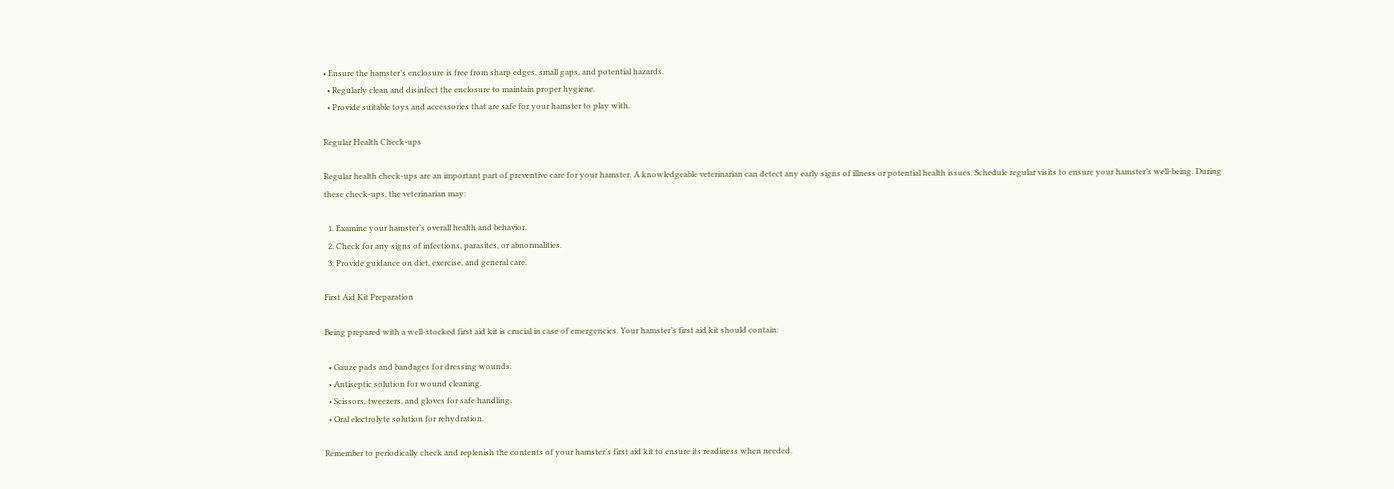• Ensure the hamster’s enclosure is free from sharp edges, small gaps, and potential hazards.
  • Regularly clean and disinfect the enclosure to maintain proper hygiene.
  • Provide suitable toys and accessories that are safe for your hamster to play with.

Regular Health Check-ups

Regular health check-ups are an important part of preventive care for your hamster. A knowledgeable veterinarian can detect any early signs of illness or potential health issues. Schedule regular visits to ensure your hamster’s well-being. During these check-ups, the veterinarian may:

  1. Examine your hamster’s overall health and behavior.
  2. Check for any signs of infections, parasites, or abnormalities.
  3. Provide guidance on diet, exercise, and general care.

First Aid Kit Preparation

Being prepared with a well-stocked first aid kit is crucial in case of emergencies. Your hamster’s first aid kit should contain:

  • Gauze pads and bandages for dressing wounds.
  • Antiseptic solution for wound cleaning.
  • Scissors, tweezers, and gloves for safe handling.
  • Oral electrolyte solution for rehydration.

Remember to periodically check and replenish the contents of your hamster’s first aid kit to ensure its readiness when needed.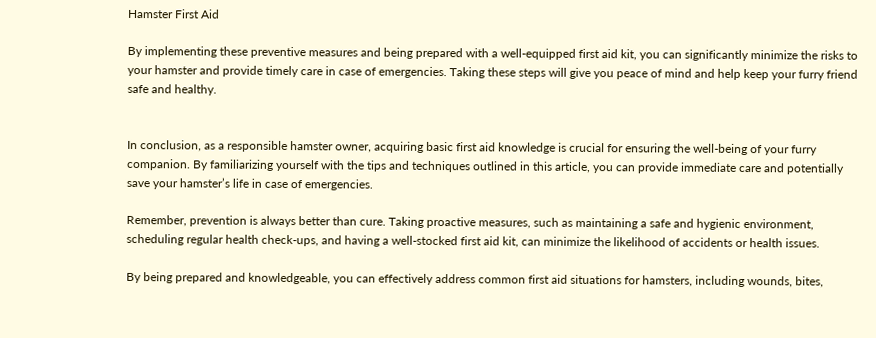Hamster First Aid

By implementing these preventive measures and being prepared with a well-equipped first aid kit, you can significantly minimize the risks to your hamster and provide timely care in case of emergencies. Taking these steps will give you peace of mind and help keep your furry friend safe and healthy.


In conclusion, as a responsible hamster owner, acquiring basic first aid knowledge is crucial for ensuring the well-being of your furry companion. By familiarizing yourself with the tips and techniques outlined in this article, you can provide immediate care and potentially save your hamster’s life in case of emergencies.

Remember, prevention is always better than cure. Taking proactive measures, such as maintaining a safe and hygienic environment, scheduling regular health check-ups, and having a well-stocked first aid kit, can minimize the likelihood of accidents or health issues.

By being prepared and knowledgeable, you can effectively address common first aid situations for hamsters, including wounds, bites,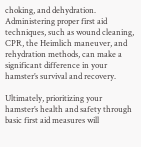choking, and dehydration. Administering proper first aid techniques, such as wound cleaning, CPR, the Heimlich maneuver, and rehydration methods, can make a significant difference in your hamster’s survival and recovery.

Ultimately, prioritizing your hamster’s health and safety through basic first aid measures will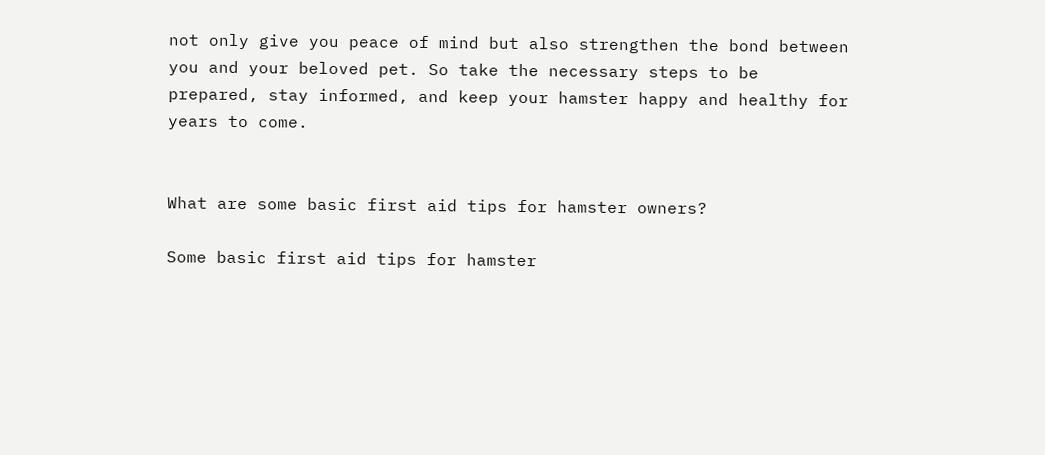not only give you peace of mind but also strengthen the bond between you and your beloved pet. So take the necessary steps to be prepared, stay informed, and keep your hamster happy and healthy for years to come.


What are some basic first aid tips for hamster owners?

Some basic first aid tips for hamster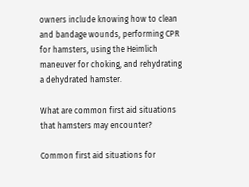owners include knowing how to clean and bandage wounds, performing CPR for hamsters, using the Heimlich maneuver for choking, and rehydrating a dehydrated hamster.

What are common first aid situations that hamsters may encounter?

Common first aid situations for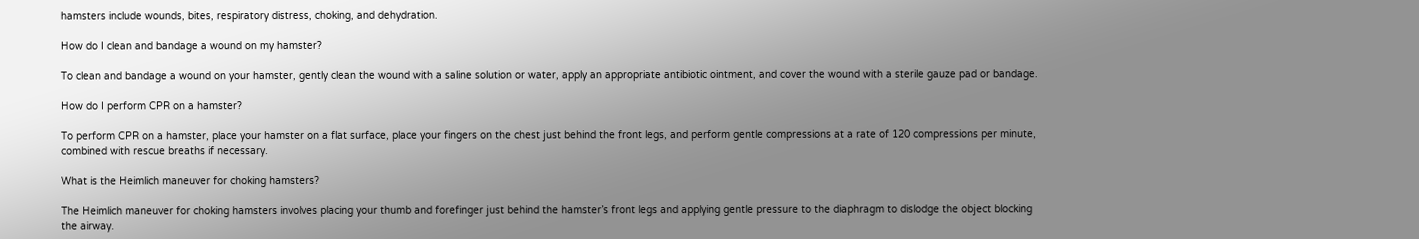hamsters include wounds, bites, respiratory distress, choking, and dehydration.

How do I clean and bandage a wound on my hamster?

To clean and bandage a wound on your hamster, gently clean the wound with a saline solution or water, apply an appropriate antibiotic ointment, and cover the wound with a sterile gauze pad or bandage.

How do I perform CPR on a hamster?

To perform CPR on a hamster, place your hamster on a flat surface, place your fingers on the chest just behind the front legs, and perform gentle compressions at a rate of 120 compressions per minute, combined with rescue breaths if necessary.

What is the Heimlich maneuver for choking hamsters?

The Heimlich maneuver for choking hamsters involves placing your thumb and forefinger just behind the hamster’s front legs and applying gentle pressure to the diaphragm to dislodge the object blocking the airway.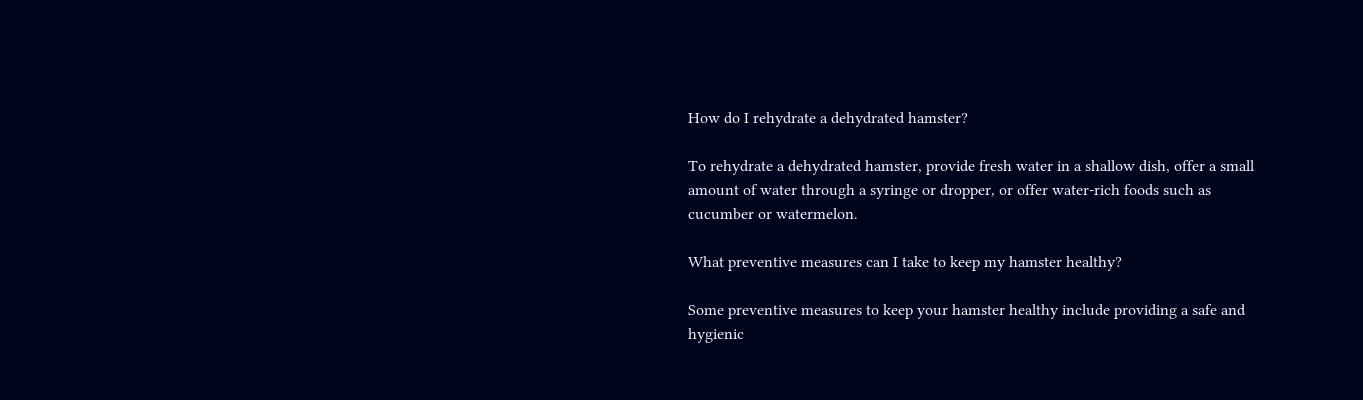How do I rehydrate a dehydrated hamster?

To rehydrate a dehydrated hamster, provide fresh water in a shallow dish, offer a small amount of water through a syringe or dropper, or offer water-rich foods such as cucumber or watermelon.

What preventive measures can I take to keep my hamster healthy?

Some preventive measures to keep your hamster healthy include providing a safe and hygienic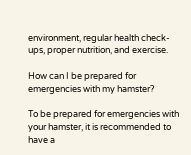environment, regular health check-ups, proper nutrition, and exercise.

How can I be prepared for emergencies with my hamster?

To be prepared for emergencies with your hamster, it is recommended to have a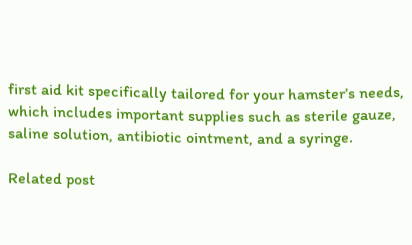first aid kit specifically tailored for your hamster’s needs, which includes important supplies such as sterile gauze, saline solution, antibiotic ointment, and a syringe.

Related post